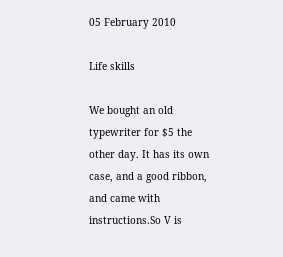05 February 2010

Life skills

We bought an old typewriter for $5 the other day. It has its own case, and a good ribbon, and came with instructions.So V is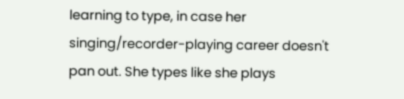learning to type, in case her singing/recorder-playing career doesn't pan out. She types like she plays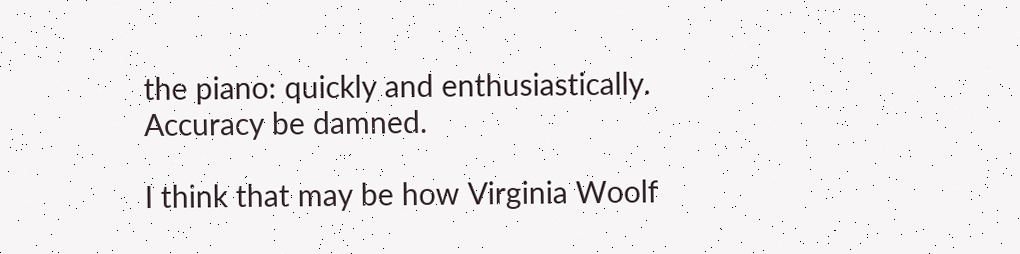the piano: quickly and enthusiastically. Accuracy be damned.

I think that may be how Virginia Woolf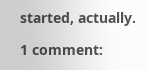started, actually.

1 comment: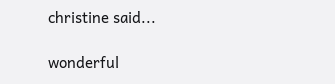christine said...

wonderful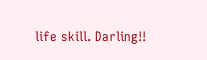life skill. Darling!!